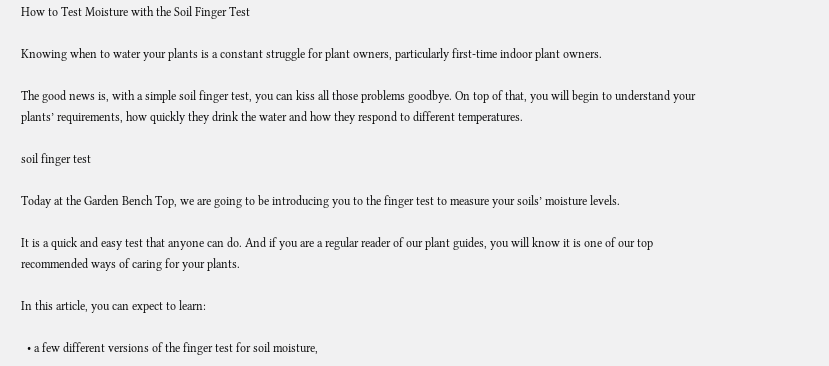How to Test Moisture with the Soil Finger Test

Knowing when to water your plants is a constant struggle for plant owners, particularly first-time indoor plant owners.

The good news is, with a simple soil finger test, you can kiss all those problems goodbye. On top of that, you will begin to understand your plants’ requirements, how quickly they drink the water and how they respond to different temperatures.

soil finger test

Today at the Garden Bench Top, we are going to be introducing you to the finger test to measure your soils’ moisture levels.

It is a quick and easy test that anyone can do. And if you are a regular reader of our plant guides, you will know it is one of our top recommended ways of caring for your plants.

In this article, you can expect to learn:

  • a few different versions of the finger test for soil moisture,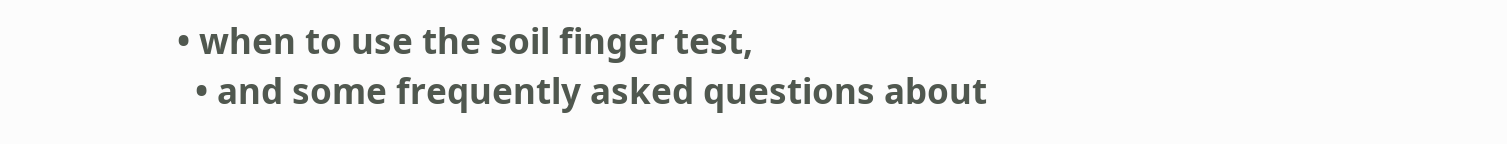• when to use the soil finger test,
  • and some frequently asked questions about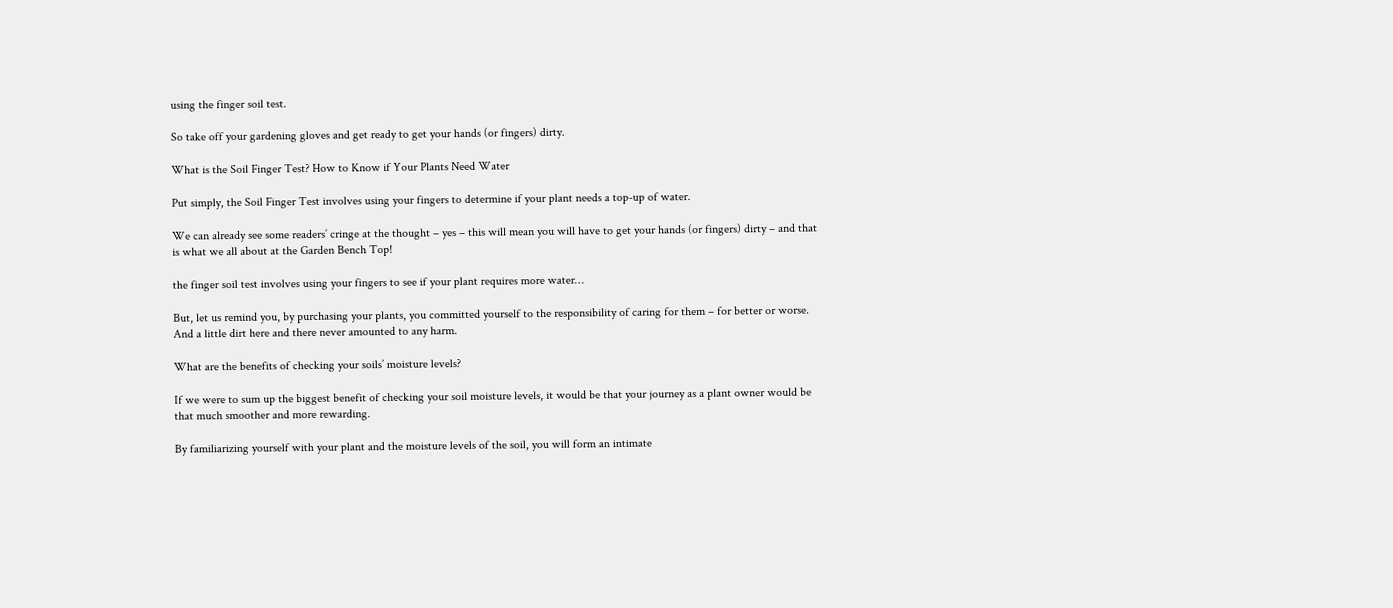using the finger soil test.

So take off your gardening gloves and get ready to get your hands (or fingers) dirty.

What is the Soil Finger Test? How to Know if Your Plants Need Water

Put simply, the Soil Finger Test involves using your fingers to determine if your plant needs a top-up of water.

We can already see some readers’ cringe at the thought – yes – this will mean you will have to get your hands (or fingers) dirty – and that is what we all about at the Garden Bench Top!

the finger soil test involves using your fingers to see if your plant requires more water…

But, let us remind you, by purchasing your plants, you committed yourself to the responsibility of caring for them – for better or worse. And a little dirt here and there never amounted to any harm.

What are the benefits of checking your soils’ moisture levels?

If we were to sum up the biggest benefit of checking your soil moisture levels, it would be that your journey as a plant owner would be that much smoother and more rewarding.

By familiarizing yourself with your plant and the moisture levels of the soil, you will form an intimate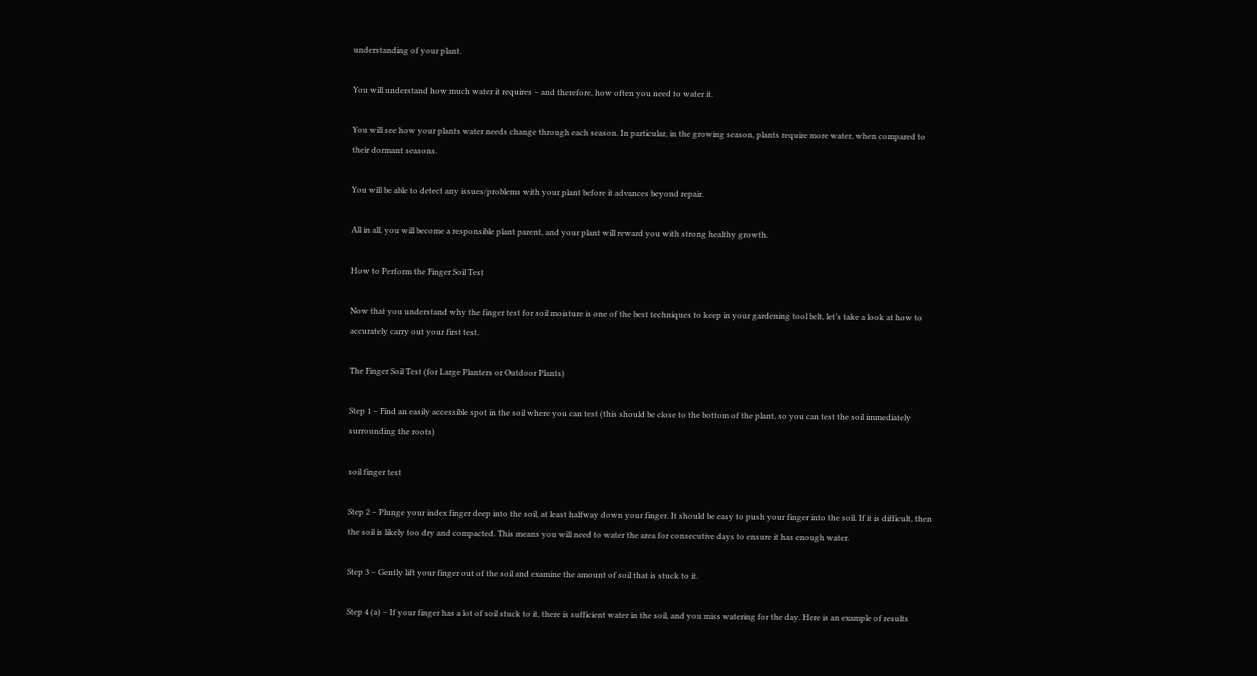understanding of your plant.

You will understand how much water it requires – and therefore, how often you need to water it.

You will see how your plants water needs change through each season. In particular, in the growing season, plants require more water, when compared to their dormant seasons.

You will be able to detect any issues/problems with your plant before it advances beyond repair.

All in all, you will become a responsible plant parent, and your plant will reward you with strong healthy growth.

How to Perform the Finger Soil Test

Now that you understand why the finger test for soil moisture is one of the best techniques to keep in your gardening tool belt, let’s take a look at how to accurately carry out your first test.

The Finger Soil Test (for Large Planters or Outdoor Plants)

Step 1 – Find an easily accessible spot in the soil where you can test (this should be close to the bottom of the plant, so you can test the soil immediately surrounding the roots)

soil finger test

Step 2 – Plunge your index finger deep into the soil, at least halfway down your finger. It should be easy to push your finger into the soil. If it is difficult, then the soil is likely too dry and compacted. This means you will need to water the area for consecutive days to ensure it has enough water.

Step 3 – Gently lift your finger out of the soil and examine the amount of soil that is stuck to it.

Step 4 (a) – If your finger has a lot of soil stuck to it, there is sufficient water in the soil, and you miss watering for the day. Here is an example of results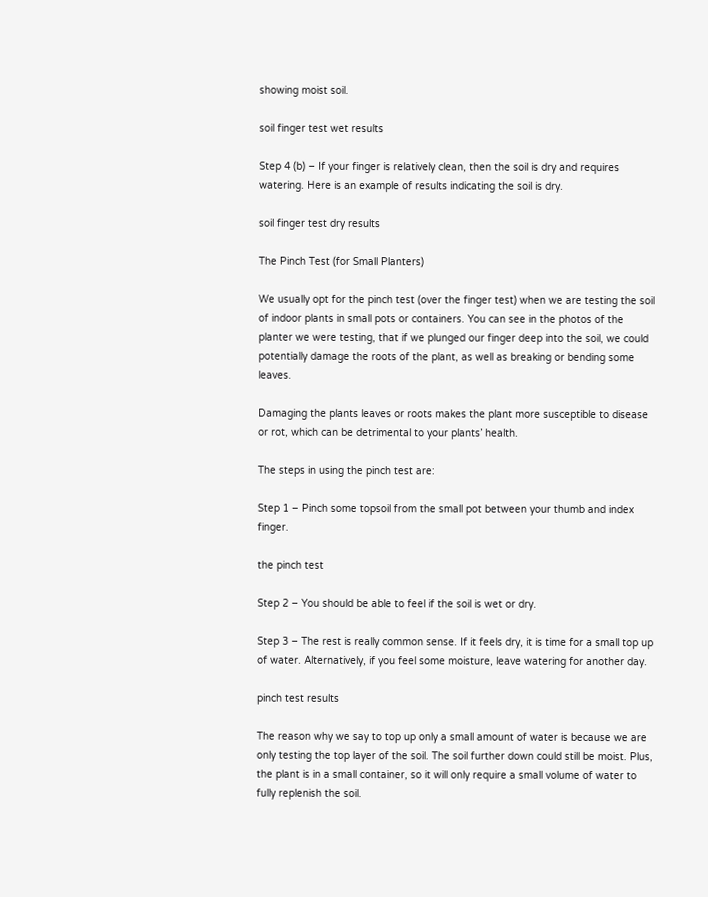showing moist soil.

soil finger test wet results

Step 4 (b) – If your finger is relatively clean, then the soil is dry and requires watering. Here is an example of results indicating the soil is dry.

soil finger test dry results

The Pinch Test (for Small Planters)

We usually opt for the pinch test (over the finger test) when we are testing the soil of indoor plants in small pots or containers. You can see in the photos of the planter we were testing, that if we plunged our finger deep into the soil, we could potentially damage the roots of the plant, as well as breaking or bending some leaves.

Damaging the plants leaves or roots makes the plant more susceptible to disease or rot, which can be detrimental to your plants’ health.

The steps in using the pinch test are:

Step 1 – Pinch some topsoil from the small pot between your thumb and index finger.

the pinch test

Step 2 – You should be able to feel if the soil is wet or dry.

Step 3 – The rest is really common sense. If it feels dry, it is time for a small top up of water. Alternatively, if you feel some moisture, leave watering for another day.

pinch test results

The reason why we say to top up only a small amount of water is because we are only testing the top layer of the soil. The soil further down could still be moist. Plus, the plant is in a small container, so it will only require a small volume of water to fully replenish the soil.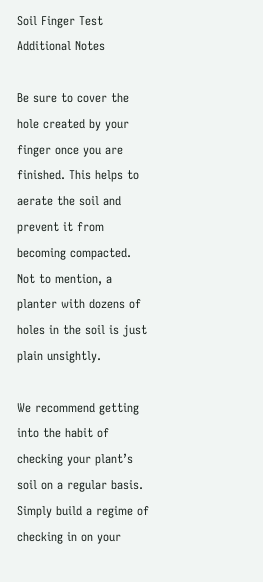Soil Finger Test Additional Notes

Be sure to cover the hole created by your finger once you are finished. This helps to aerate the soil and prevent it from becoming compacted. Not to mention, a planter with dozens of holes in the soil is just plain unsightly.

We recommend getting into the habit of checking your plant’s soil on a regular basis. Simply build a regime of checking in on your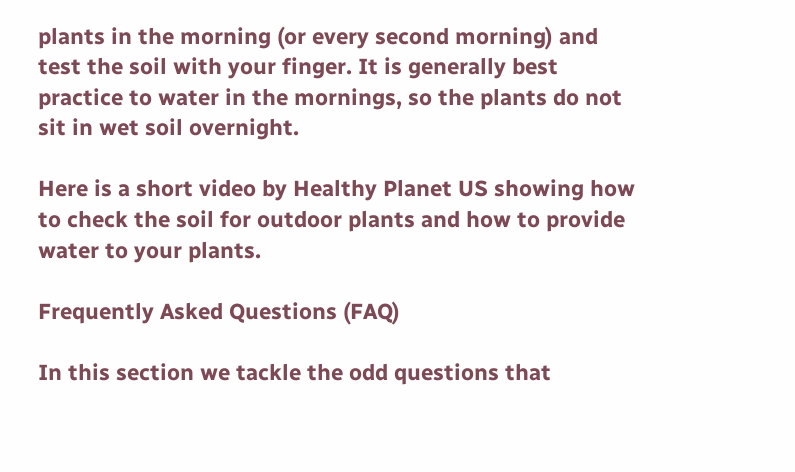plants in the morning (or every second morning) and test the soil with your finger. It is generally best practice to water in the mornings, so the plants do not sit in wet soil overnight.

Here is a short video by Healthy Planet US showing how to check the soil for outdoor plants and how to provide water to your plants.

Frequently Asked Questions (FAQ)

In this section we tackle the odd questions that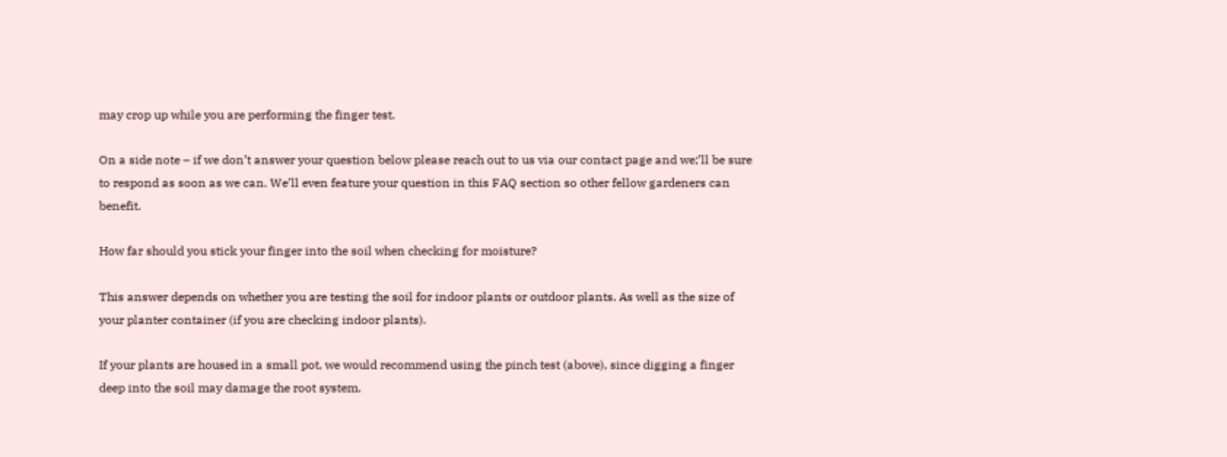may crop up while you are performing the finger test.

On a side note – if we don’t answer your question below please reach out to us via our contact page and we;’ll be sure to respond as soon as we can. We’ll even feature your question in this FAQ section so other fellow gardeners can benefit.

How far should you stick your finger into the soil when checking for moisture?

This answer depends on whether you are testing the soil for indoor plants or outdoor plants. As well as the size of your planter container (if you are checking indoor plants).

If your plants are housed in a small pot, we would recommend using the pinch test (above), since digging a finger deep into the soil may damage the root system.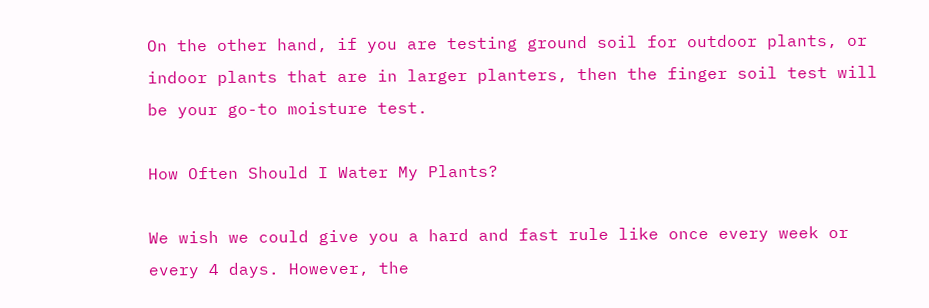On the other hand, if you are testing ground soil for outdoor plants, or indoor plants that are in larger planters, then the finger soil test will be your go-to moisture test.

How Often Should I Water My Plants?

We wish we could give you a hard and fast rule like once every week or every 4 days. However, the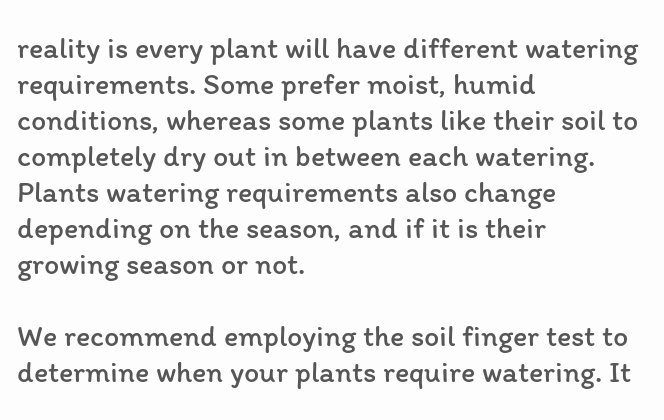reality is every plant will have different watering requirements. Some prefer moist, humid conditions, whereas some plants like their soil to completely dry out in between each watering. Plants watering requirements also change depending on the season, and if it is their growing season or not.

We recommend employing the soil finger test to determine when your plants require watering. It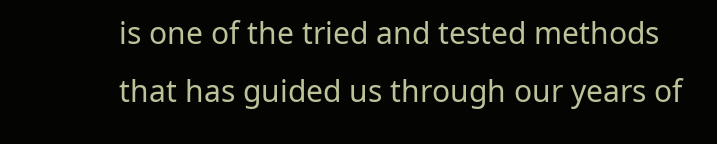is one of the tried and tested methods that has guided us through our years of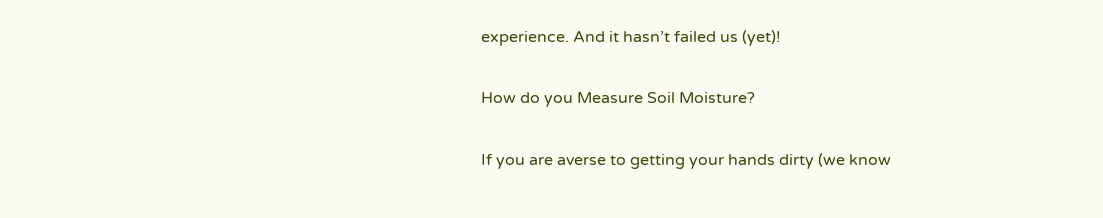experience. And it hasn’t failed us (yet)!

How do you Measure Soil Moisture?

If you are averse to getting your hands dirty (we know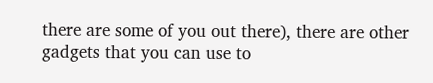there are some of you out there), there are other gadgets that you can use to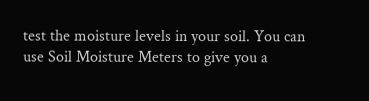test the moisture levels in your soil. You can use Soil Moisture Meters to give you a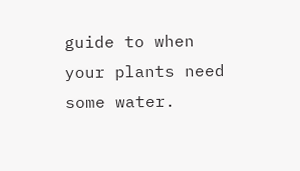guide to when your plants need some water.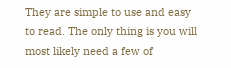They are simple to use and easy to read. The only thing is you will most likely need a few of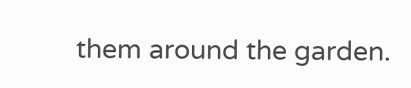them around the garden.